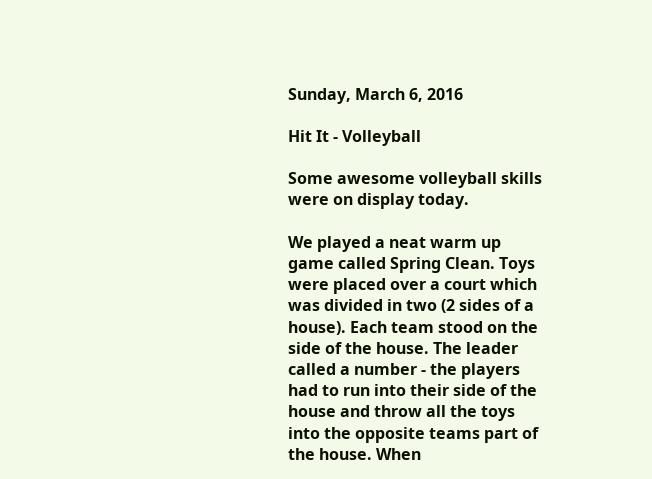Sunday, March 6, 2016

Hit It - Volleyball

Some awesome volleyball skills were on display today.

We played a neat warm up game called Spring Clean. Toys were placed over a court which was divided in two (2 sides of a house). Each team stood on the side of the house. The leader called a number - the players had to run into their side of the house and throw all the toys into the opposite teams part of the house. When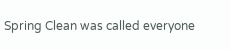Spring Clean was called everyone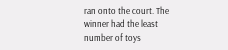ran onto the court. The winner had the least number of toys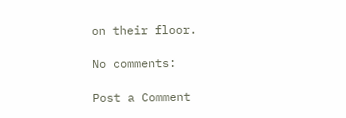on their floor.

No comments:

Post a Comment